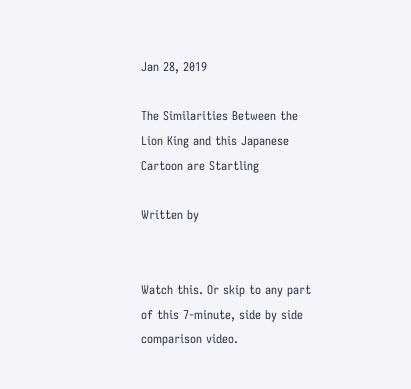Jan 28, 2019

The Similarities Between the Lion King and this Japanese Cartoon are Startling

Written by


Watch this. Or skip to any part of this 7-minute, side by side comparison video.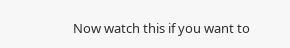Now watch this if you want to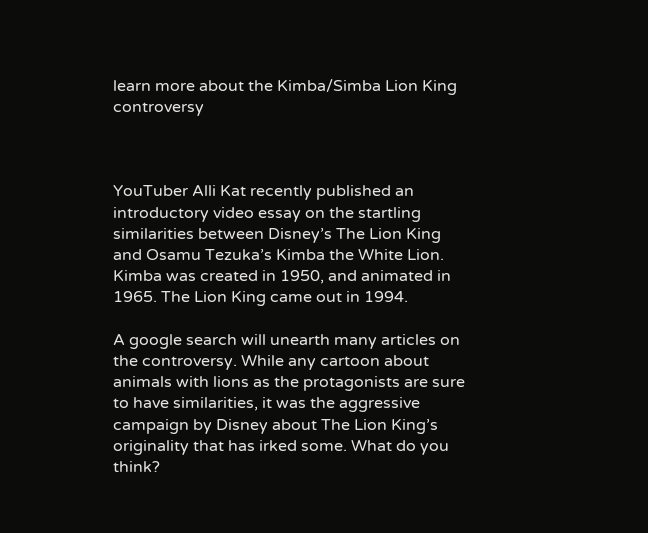learn more about the Kimba/Simba Lion King controversy



YouTuber Alli Kat recently published an introductory video essay on the startling similarities between Disney’s The Lion King and Osamu Tezuka’s Kimba the White Lion. Kimba was created in 1950, and animated in 1965. The Lion King came out in 1994.

A google search will unearth many articles on the controversy. While any cartoon about animals with lions as the protagonists are sure to have similarities, it was the aggressive campaign by Disney about The Lion King’s originality that has irked some. What do you think?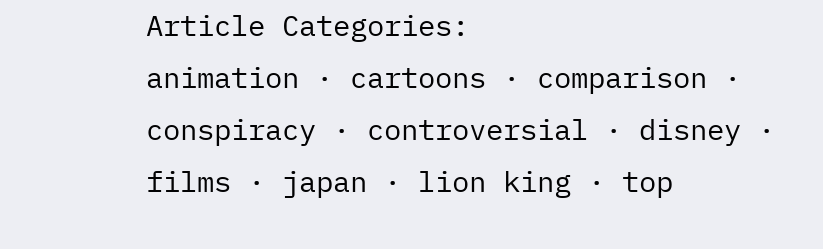Article Categories:
animation · cartoons · comparison · conspiracy · controversial · disney · films · japan · lion king · top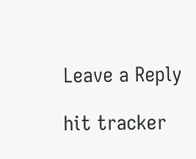Leave a Reply

hit tracker